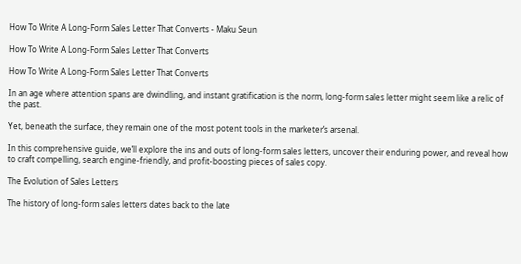How To Write A Long-Form Sales Letter That Converts - Maku Seun

How To Write A Long-Form Sales Letter That Converts

How To Write A Long-Form Sales Letter That Converts

In an age where attention spans are dwindling, and instant gratification is the norm, long-form sales letter might seem like a relic of the past.

Yet, beneath the surface, they remain one of the most potent tools in the marketer’s arsenal.

In this comprehensive guide, we’ll explore the ins and outs of long-form sales letters, uncover their enduring power, and reveal how to craft compelling, search engine-friendly, and profit-boosting pieces of sales copy.

The Evolution of Sales Letters

The history of long-form sales letters dates back to the late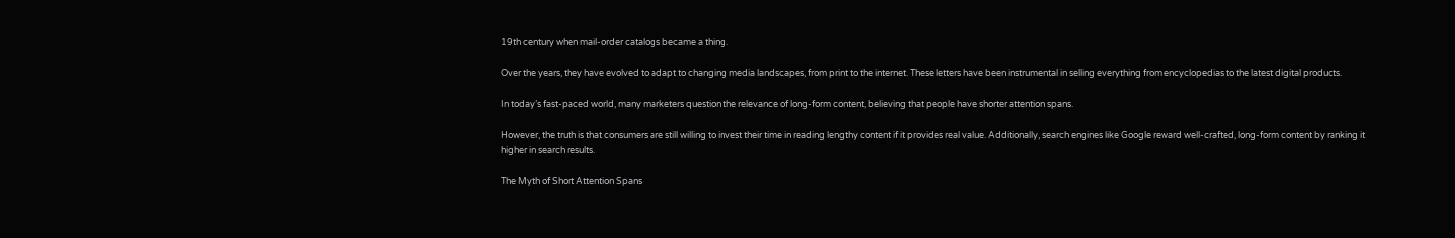19th century when mail-order catalogs became a thing.

Over the years, they have evolved to adapt to changing media landscapes, from print to the internet. These letters have been instrumental in selling everything from encyclopedias to the latest digital products.

In today’s fast-paced world, many marketers question the relevance of long-form content, believing that people have shorter attention spans.

However, the truth is that consumers are still willing to invest their time in reading lengthy content if it provides real value. Additionally, search engines like Google reward well-crafted, long-form content by ranking it higher in search results.

The Myth of Short Attention Spans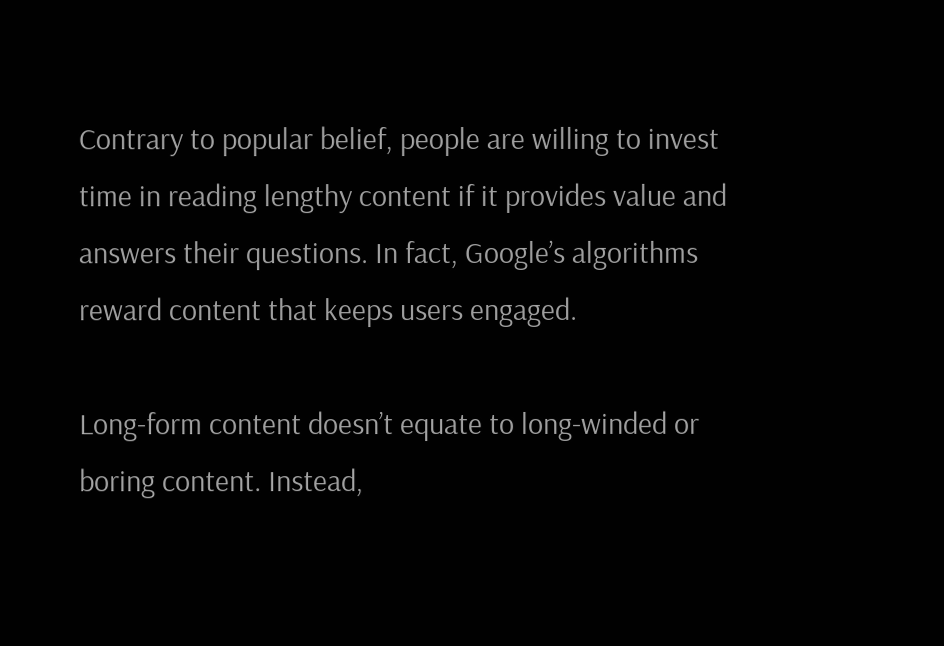Contrary to popular belief, people are willing to invest time in reading lengthy content if it provides value and answers their questions. In fact, Google’s algorithms reward content that keeps users engaged.

Long-form content doesn’t equate to long-winded or boring content. Instead,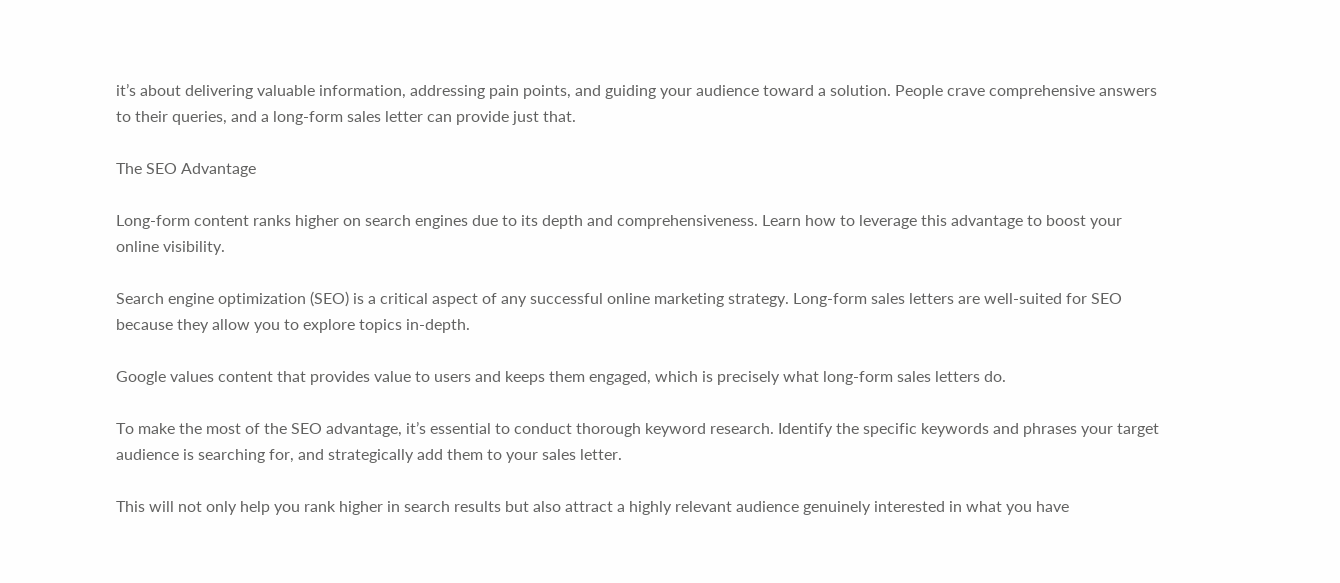it’s about delivering valuable information, addressing pain points, and guiding your audience toward a solution. People crave comprehensive answers to their queries, and a long-form sales letter can provide just that.

The SEO Advantage

Long-form content ranks higher on search engines due to its depth and comprehensiveness. Learn how to leverage this advantage to boost your online visibility.

Search engine optimization (SEO) is a critical aspect of any successful online marketing strategy. Long-form sales letters are well-suited for SEO because they allow you to explore topics in-depth.

Google values content that provides value to users and keeps them engaged, which is precisely what long-form sales letters do.

To make the most of the SEO advantage, it’s essential to conduct thorough keyword research. Identify the specific keywords and phrases your target audience is searching for, and strategically add them to your sales letter.

This will not only help you rank higher in search results but also attract a highly relevant audience genuinely interested in what you have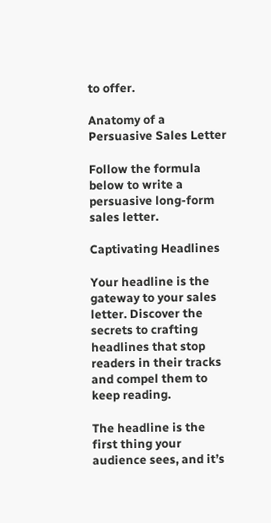to offer.

Anatomy of a Persuasive Sales Letter

Follow the formula below to write a persuasive long-form sales letter.

Captivating Headlines

Your headline is the gateway to your sales letter. Discover the secrets to crafting headlines that stop readers in their tracks and compel them to keep reading.

The headline is the first thing your audience sees, and it’s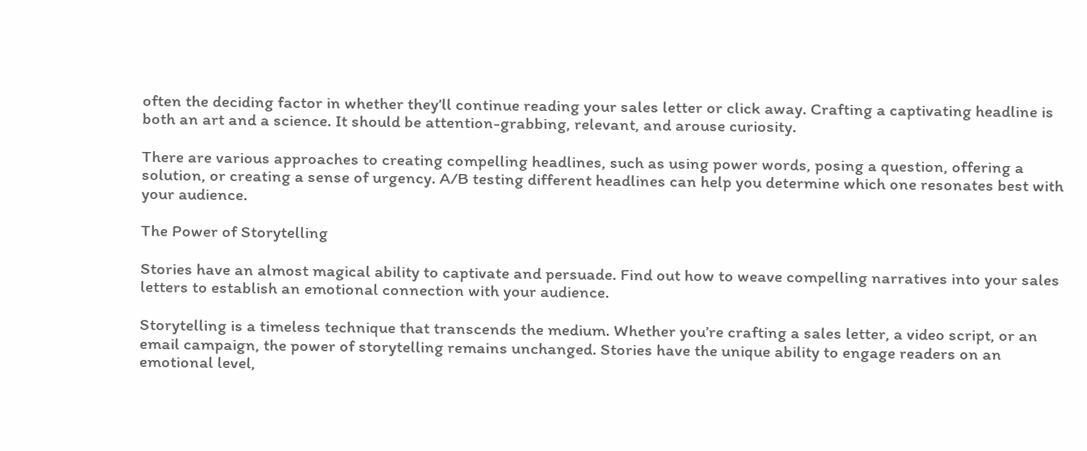often the deciding factor in whether they’ll continue reading your sales letter or click away. Crafting a captivating headline is both an art and a science. It should be attention-grabbing, relevant, and arouse curiosity.

There are various approaches to creating compelling headlines, such as using power words, posing a question, offering a solution, or creating a sense of urgency. A/B testing different headlines can help you determine which one resonates best with your audience.

The Power of Storytelling

Stories have an almost magical ability to captivate and persuade. Find out how to weave compelling narratives into your sales letters to establish an emotional connection with your audience.

Storytelling is a timeless technique that transcends the medium. Whether you’re crafting a sales letter, a video script, or an email campaign, the power of storytelling remains unchanged. Stories have the unique ability to engage readers on an emotional level,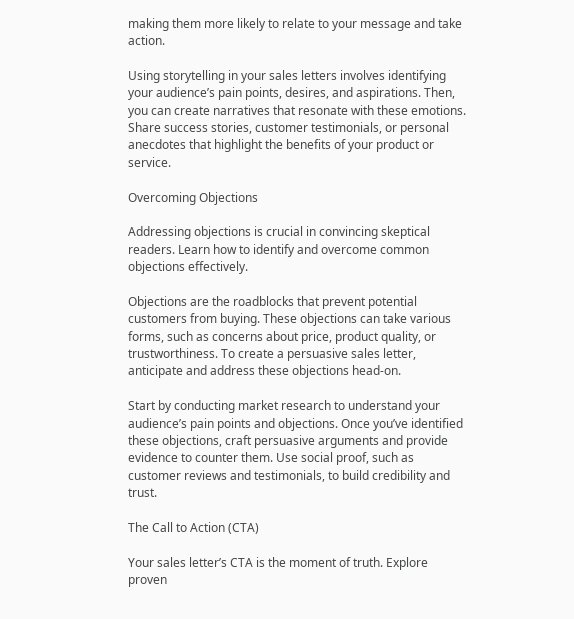making them more likely to relate to your message and take action.

Using storytelling in your sales letters involves identifying your audience’s pain points, desires, and aspirations. Then, you can create narratives that resonate with these emotions. Share success stories, customer testimonials, or personal anecdotes that highlight the benefits of your product or service.

Overcoming Objections

Addressing objections is crucial in convincing skeptical readers. Learn how to identify and overcome common objections effectively.

Objections are the roadblocks that prevent potential customers from buying. These objections can take various forms, such as concerns about price, product quality, or trustworthiness. To create a persuasive sales letter, anticipate and address these objections head-on.

Start by conducting market research to understand your audience’s pain points and objections. Once you’ve identified these objections, craft persuasive arguments and provide evidence to counter them. Use social proof, such as customer reviews and testimonials, to build credibility and trust.

The Call to Action (CTA)

Your sales letter’s CTA is the moment of truth. Explore proven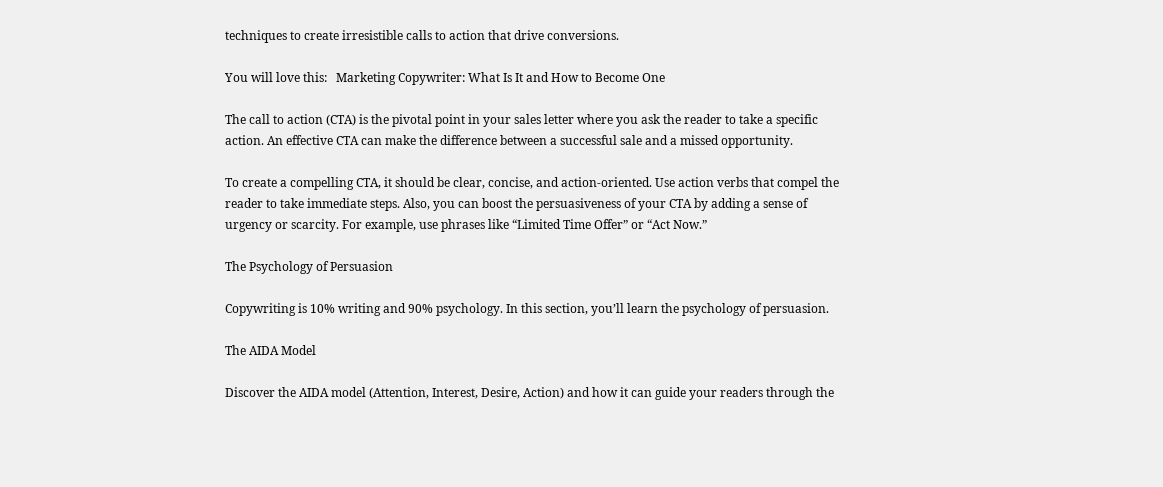techniques to create irresistible calls to action that drive conversions.

You will love this:   Marketing Copywriter: What Is It and How to Become One

The call to action (CTA) is the pivotal point in your sales letter where you ask the reader to take a specific action. An effective CTA can make the difference between a successful sale and a missed opportunity.

To create a compelling CTA, it should be clear, concise, and action-oriented. Use action verbs that compel the reader to take immediate steps. Also, you can boost the persuasiveness of your CTA by adding a sense of urgency or scarcity. For example, use phrases like “Limited Time Offer” or “Act Now.”

The Psychology of Persuasion

Copywriting is 10% writing and 90% psychology. In this section, you’ll learn the psychology of persuasion.

The AIDA Model

Discover the AIDA model (Attention, Interest, Desire, Action) and how it can guide your readers through the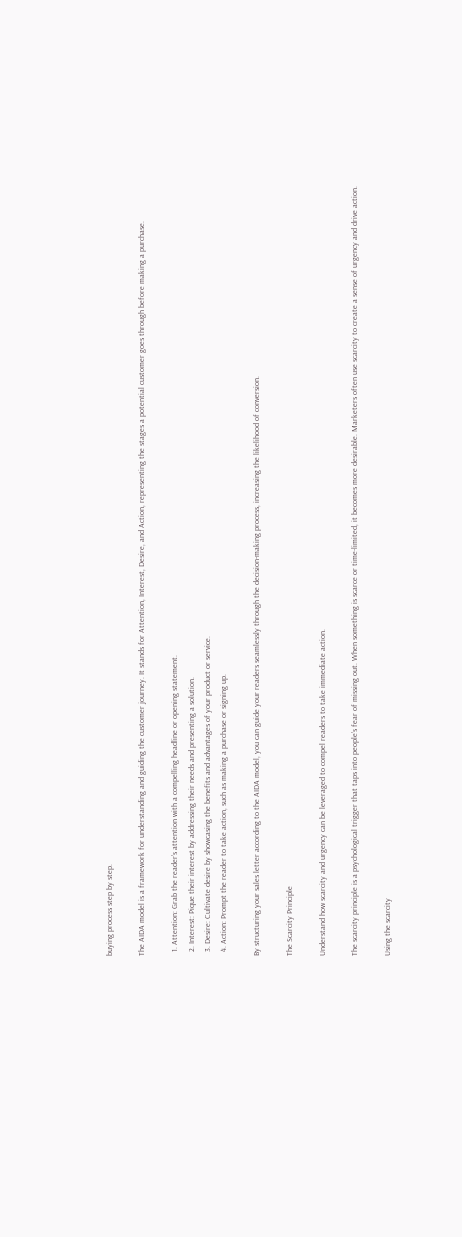buying process step by step.

The AIDA model is a framework for understanding and guiding the customer journey. It stands for Attention, Interest, Desire, and Action, representing the stages a potential customer goes through before making a purchase.

  1. Attention: Grab the reader’s attention with a compelling headline or opening statement.
  2. Interest: Pique their interest by addressing their needs and presenting a solution.
  3. Desire: Cultivate desire by showcasing the benefits and advantages of your product or service.
  4. Action: Prompt the reader to take action, such as making a purchase or signing up.

By structuring your sales letter according to the AIDA model, you can guide your readers seamlessly through the decision-making process, increasing the likelihood of conversion.

The Scarcity Principle

Understand how scarcity and urgency can be leveraged to compel readers to take immediate action.

The scarcity principle is a psychological trigger that taps into people’s fear of missing out. When something is scarce or time-limited, it becomes more desirable. Marketers often use scarcity to create a sense of urgency and drive action.

Using the scarcity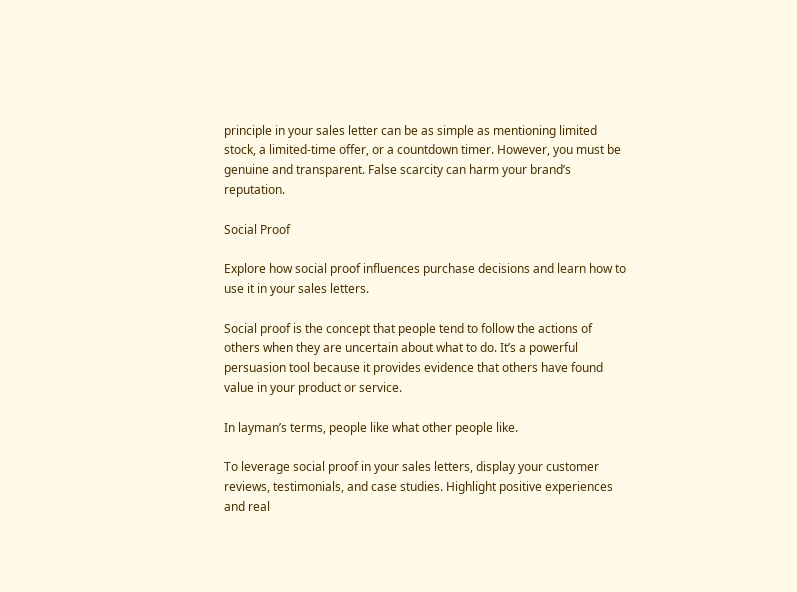principle in your sales letter can be as simple as mentioning limited stock, a limited-time offer, or a countdown timer. However, you must be genuine and transparent. False scarcity can harm your brand’s reputation.

Social Proof

Explore how social proof influences purchase decisions and learn how to use it in your sales letters.

Social proof is the concept that people tend to follow the actions of others when they are uncertain about what to do. It’s a powerful persuasion tool because it provides evidence that others have found value in your product or service.

In layman’s terms, people like what other people like.

To leverage social proof in your sales letters, display your customer reviews, testimonials, and case studies. Highlight positive experiences and real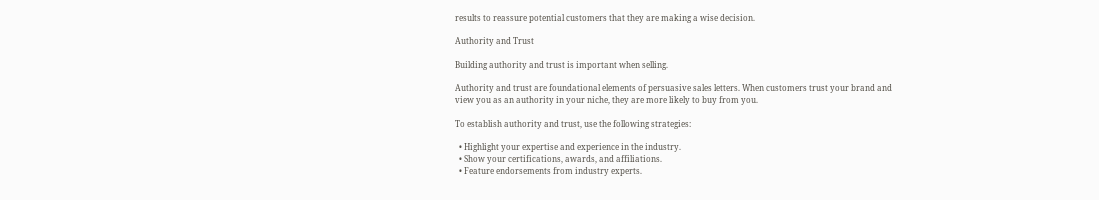results to reassure potential customers that they are making a wise decision.

Authority and Trust

Building authority and trust is important when selling.

Authority and trust are foundational elements of persuasive sales letters. When customers trust your brand and view you as an authority in your niche, they are more likely to buy from you.

To establish authority and trust, use the following strategies:

  • Highlight your expertise and experience in the industry.
  • Show your certifications, awards, and affiliations.
  • Feature endorsements from industry experts.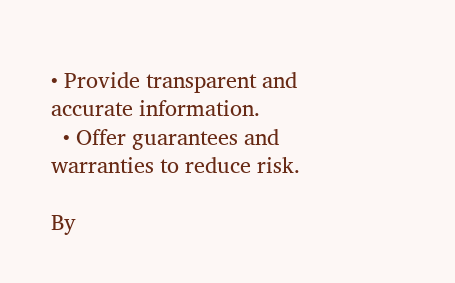• Provide transparent and accurate information.
  • Offer guarantees and warranties to reduce risk.

By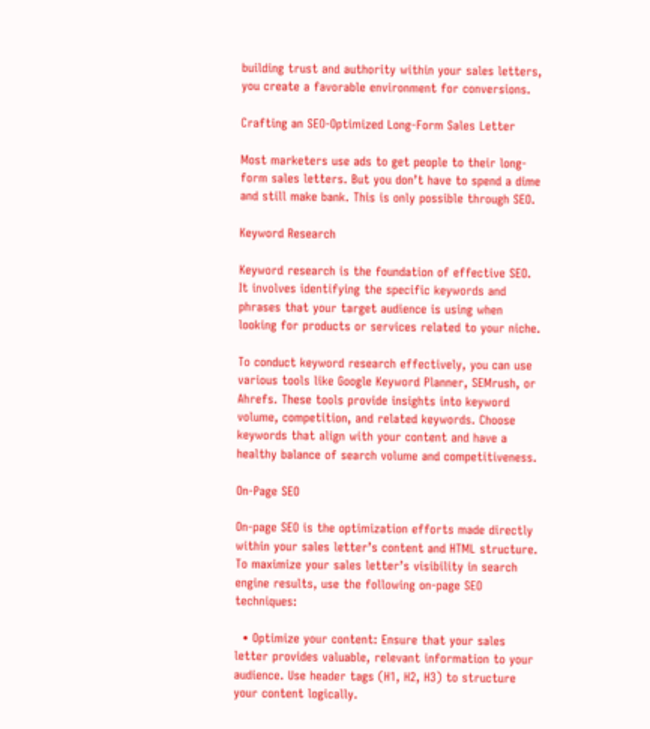building trust and authority within your sales letters, you create a favorable environment for conversions.

Crafting an SEO-Optimized Long-Form Sales Letter

Most marketers use ads to get people to their long-form sales letters. But you don’t have to spend a dime and still make bank. This is only possible through SEO.

Keyword Research

Keyword research is the foundation of effective SEO. It involves identifying the specific keywords and phrases that your target audience is using when looking for products or services related to your niche.

To conduct keyword research effectively, you can use various tools like Google Keyword Planner, SEMrush, or Ahrefs. These tools provide insights into keyword volume, competition, and related keywords. Choose keywords that align with your content and have a healthy balance of search volume and competitiveness.

On-Page SEO

On-page SEO is the optimization efforts made directly within your sales letter’s content and HTML structure. To maximize your sales letter’s visibility in search engine results, use the following on-page SEO techniques:

  • Optimize your content: Ensure that your sales letter provides valuable, relevant information to your audience. Use header tags (H1, H2, H3) to structure your content logically.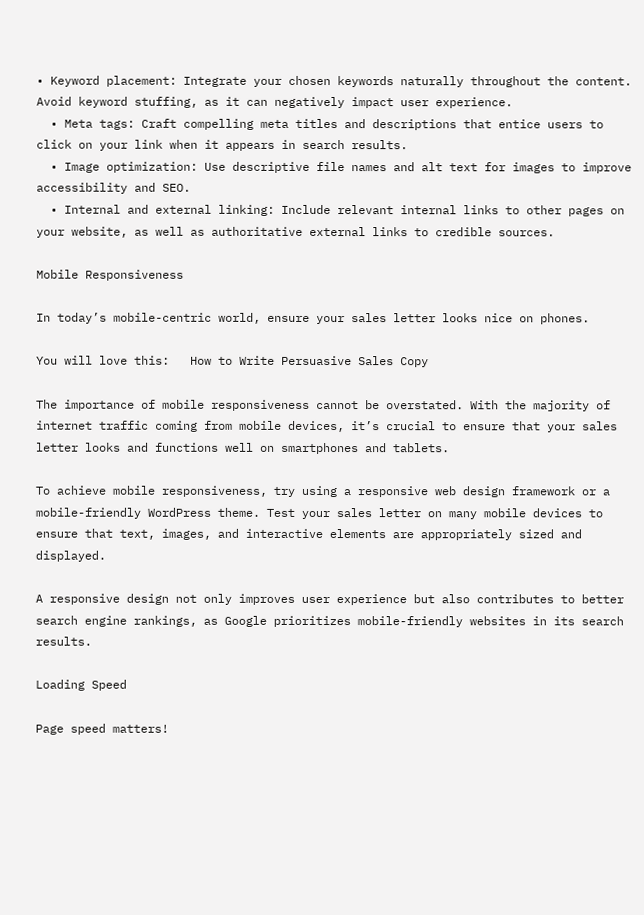• Keyword placement: Integrate your chosen keywords naturally throughout the content. Avoid keyword stuffing, as it can negatively impact user experience.
  • Meta tags: Craft compelling meta titles and descriptions that entice users to click on your link when it appears in search results.
  • Image optimization: Use descriptive file names and alt text for images to improve accessibility and SEO.
  • Internal and external linking: Include relevant internal links to other pages on your website, as well as authoritative external links to credible sources.

Mobile Responsiveness

In today’s mobile-centric world, ensure your sales letter looks nice on phones.

You will love this:   How to Write Persuasive Sales Copy

The importance of mobile responsiveness cannot be overstated. With the majority of internet traffic coming from mobile devices, it’s crucial to ensure that your sales letter looks and functions well on smartphones and tablets.

To achieve mobile responsiveness, try using a responsive web design framework or a mobile-friendly WordPress theme. Test your sales letter on many mobile devices to ensure that text, images, and interactive elements are appropriately sized and displayed.

A responsive design not only improves user experience but also contributes to better search engine rankings, as Google prioritizes mobile-friendly websites in its search results.

Loading Speed

Page speed matters!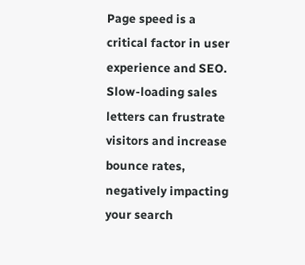Page speed is a critical factor in user experience and SEO. Slow-loading sales letters can frustrate visitors and increase bounce rates, negatively impacting your search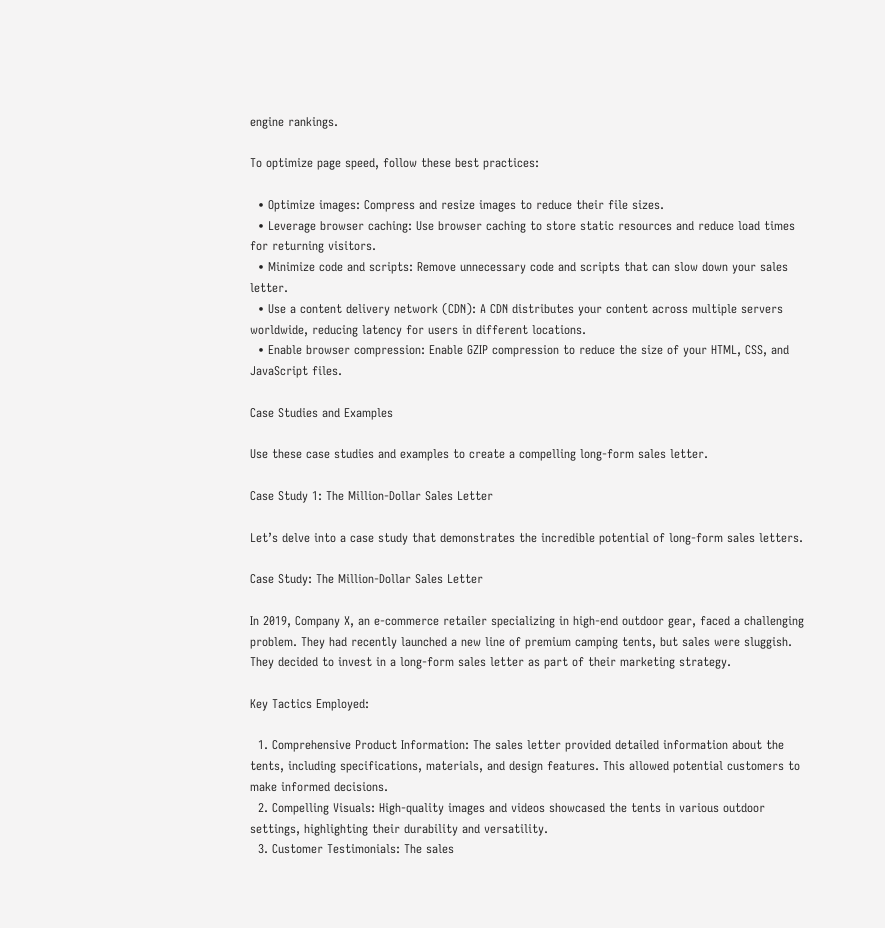engine rankings.

To optimize page speed, follow these best practices:

  • Optimize images: Compress and resize images to reduce their file sizes.
  • Leverage browser caching: Use browser caching to store static resources and reduce load times for returning visitors.
  • Minimize code and scripts: Remove unnecessary code and scripts that can slow down your sales letter.
  • Use a content delivery network (CDN): A CDN distributes your content across multiple servers worldwide, reducing latency for users in different locations.
  • Enable browser compression: Enable GZIP compression to reduce the size of your HTML, CSS, and JavaScript files.

Case Studies and Examples

Use these case studies and examples to create a compelling long-form sales letter.

Case Study 1: The Million-Dollar Sales Letter

Let’s delve into a case study that demonstrates the incredible potential of long-form sales letters.

Case Study: The Million-Dollar Sales Letter

In 2019, Company X, an e-commerce retailer specializing in high-end outdoor gear, faced a challenging problem. They had recently launched a new line of premium camping tents, but sales were sluggish. They decided to invest in a long-form sales letter as part of their marketing strategy.

Key Tactics Employed:

  1. Comprehensive Product Information: The sales letter provided detailed information about the tents, including specifications, materials, and design features. This allowed potential customers to make informed decisions.
  2. Compelling Visuals: High-quality images and videos showcased the tents in various outdoor settings, highlighting their durability and versatility.
  3. Customer Testimonials: The sales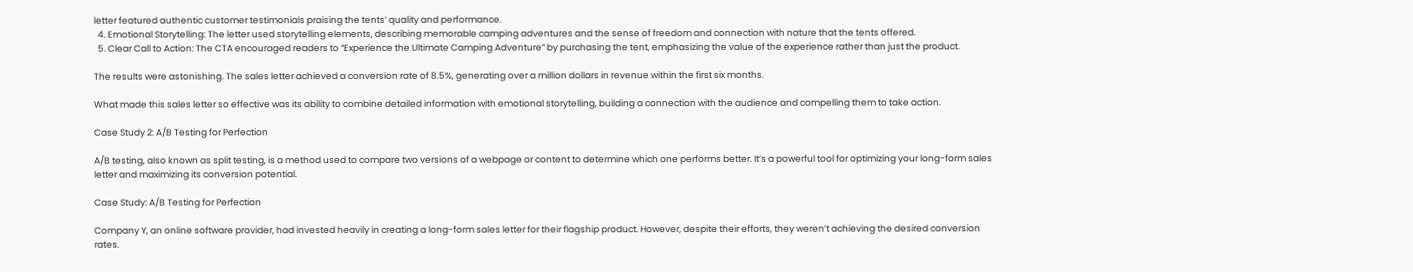letter featured authentic customer testimonials praising the tents’ quality and performance.
  4. Emotional Storytelling: The letter used storytelling elements, describing memorable camping adventures and the sense of freedom and connection with nature that the tents offered.
  5. Clear Call to Action: The CTA encouraged readers to “Experience the Ultimate Camping Adventure” by purchasing the tent, emphasizing the value of the experience rather than just the product.

The results were astonishing. The sales letter achieved a conversion rate of 8.5%, generating over a million dollars in revenue within the first six months.

What made this sales letter so effective was its ability to combine detailed information with emotional storytelling, building a connection with the audience and compelling them to take action.

Case Study 2: A/B Testing for Perfection

A/B testing, also known as split testing, is a method used to compare two versions of a webpage or content to determine which one performs better. It’s a powerful tool for optimizing your long-form sales letter and maximizing its conversion potential.

Case Study: A/B Testing for Perfection

Company Y, an online software provider, had invested heavily in creating a long-form sales letter for their flagship product. However, despite their efforts, they weren’t achieving the desired conversion rates.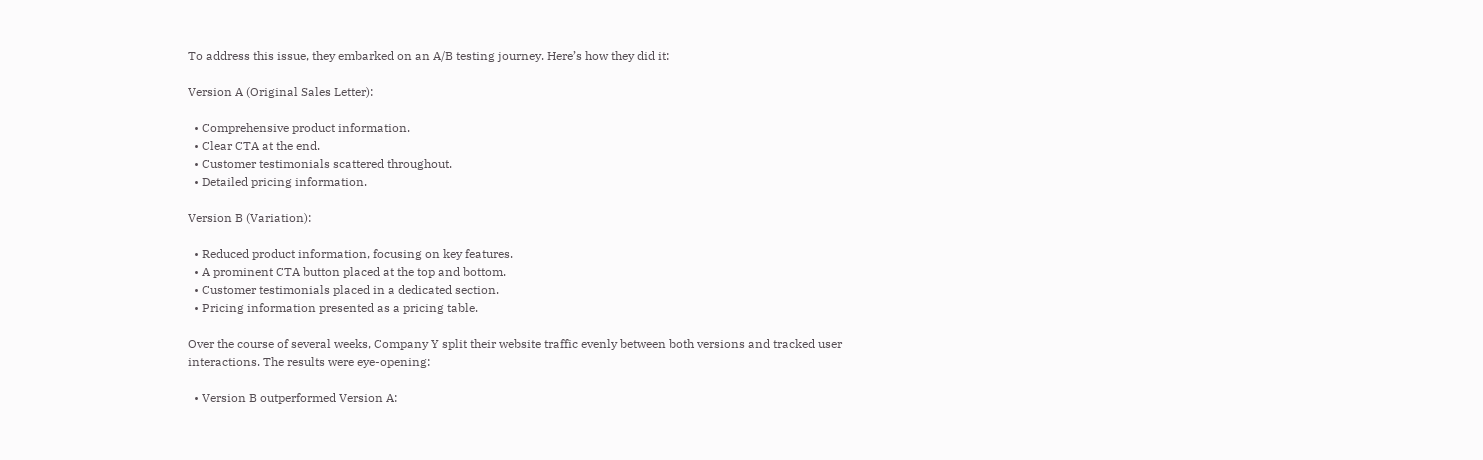To address this issue, they embarked on an A/B testing journey. Here’s how they did it:

Version A (Original Sales Letter):

  • Comprehensive product information.
  • Clear CTA at the end.
  • Customer testimonials scattered throughout.
  • Detailed pricing information.

Version B (Variation):

  • Reduced product information, focusing on key features.
  • A prominent CTA button placed at the top and bottom.
  • Customer testimonials placed in a dedicated section.
  • Pricing information presented as a pricing table.

Over the course of several weeks, Company Y split their website traffic evenly between both versions and tracked user interactions. The results were eye-opening:

  • Version B outperformed Version A: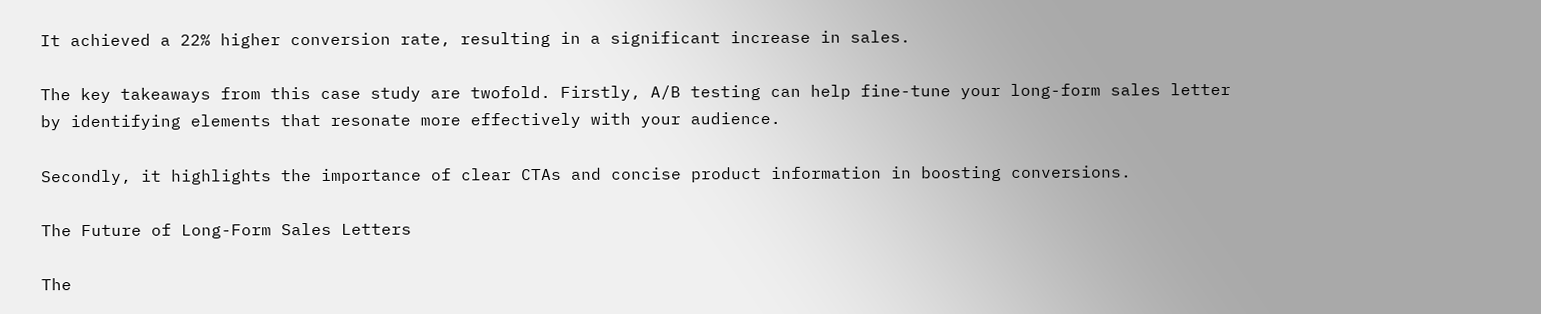It achieved a 22% higher conversion rate, resulting in a significant increase in sales.

The key takeaways from this case study are twofold. Firstly, A/B testing can help fine-tune your long-form sales letter by identifying elements that resonate more effectively with your audience.

Secondly, it highlights the importance of clear CTAs and concise product information in boosting conversions.

The Future of Long-Form Sales Letters

The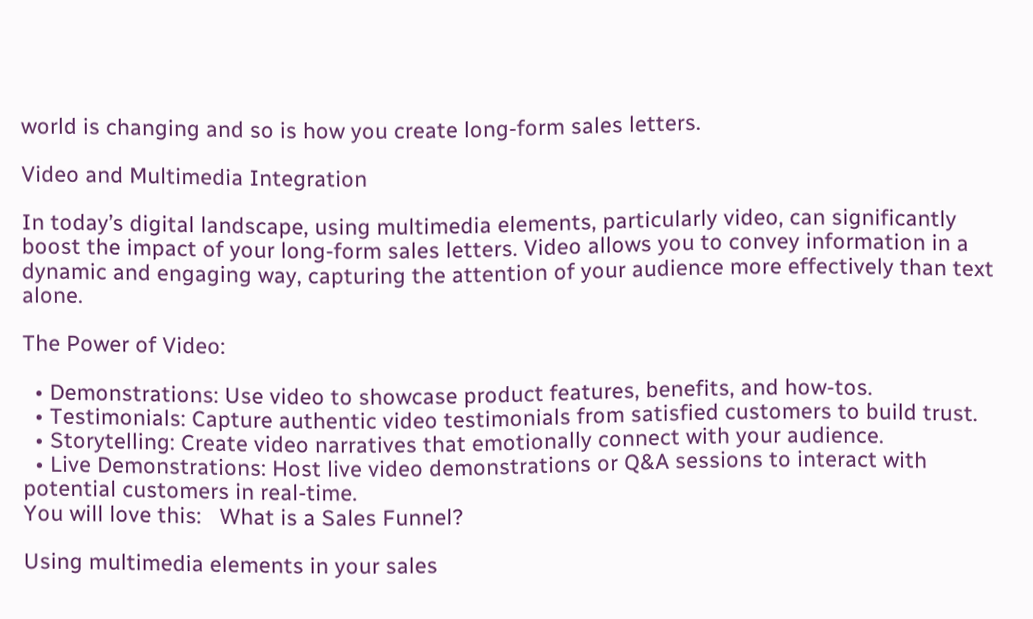world is changing and so is how you create long-form sales letters.

Video and Multimedia Integration

In today’s digital landscape, using multimedia elements, particularly video, can significantly boost the impact of your long-form sales letters. Video allows you to convey information in a dynamic and engaging way, capturing the attention of your audience more effectively than text alone.

The Power of Video:

  • Demonstrations: Use video to showcase product features, benefits, and how-tos.
  • Testimonials: Capture authentic video testimonials from satisfied customers to build trust.
  • Storytelling: Create video narratives that emotionally connect with your audience.
  • Live Demonstrations: Host live video demonstrations or Q&A sessions to interact with potential customers in real-time.
You will love this:   What is a Sales Funnel?

Using multimedia elements in your sales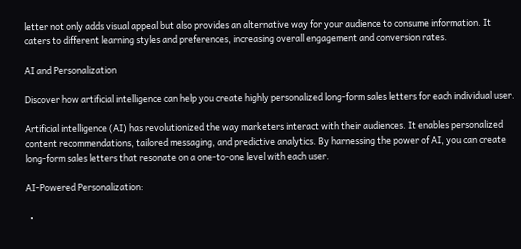letter not only adds visual appeal but also provides an alternative way for your audience to consume information. It caters to different learning styles and preferences, increasing overall engagement and conversion rates.

AI and Personalization

Discover how artificial intelligence can help you create highly personalized long-form sales letters for each individual user.

Artificial intelligence (AI) has revolutionized the way marketers interact with their audiences. It enables personalized content recommendations, tailored messaging, and predictive analytics. By harnessing the power of AI, you can create long-form sales letters that resonate on a one-to-one level with each user.

AI-Powered Personalization:

  •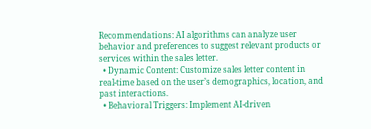Recommendations: AI algorithms can analyze user behavior and preferences to suggest relevant products or services within the sales letter.
  • Dynamic Content: Customize sales letter content in real-time based on the user’s demographics, location, and past interactions.
  • Behavioral Triggers: Implement AI-driven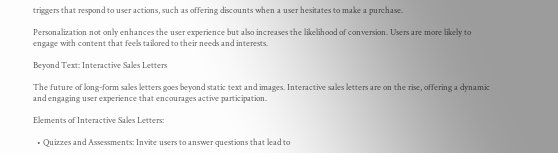triggers that respond to user actions, such as offering discounts when a user hesitates to make a purchase.

Personalization not only enhances the user experience but also increases the likelihood of conversion. Users are more likely to engage with content that feels tailored to their needs and interests.

Beyond Text: Interactive Sales Letters

The future of long-form sales letters goes beyond static text and images. Interactive sales letters are on the rise, offering a dynamic and engaging user experience that encourages active participation.

Elements of Interactive Sales Letters:

  • Quizzes and Assessments: Invite users to answer questions that lead to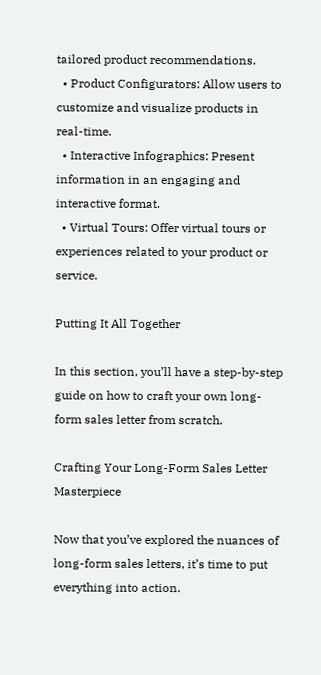tailored product recommendations.
  • Product Configurators: Allow users to customize and visualize products in real-time.
  • Interactive Infographics: Present information in an engaging and interactive format.
  • Virtual Tours: Offer virtual tours or experiences related to your product or service.

Putting It All Together

In this section, you’ll have a step-by-step guide on how to craft your own long-form sales letter from scratch.

Crafting Your Long-Form Sales Letter Masterpiece

Now that you’ve explored the nuances of long-form sales letters, it’s time to put everything into action.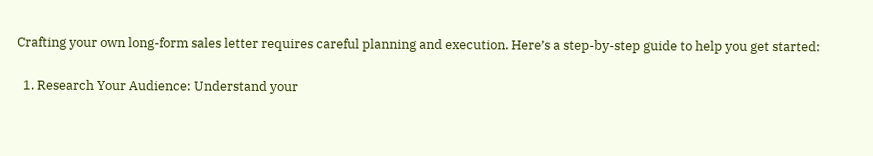Crafting your own long-form sales letter requires careful planning and execution. Here’s a step-by-step guide to help you get started:

  1. Research Your Audience: Understand your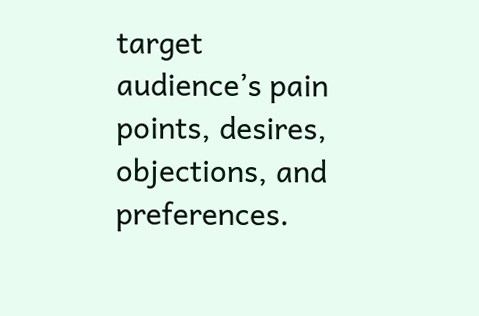target audience’s pain points, desires, objections, and preferences.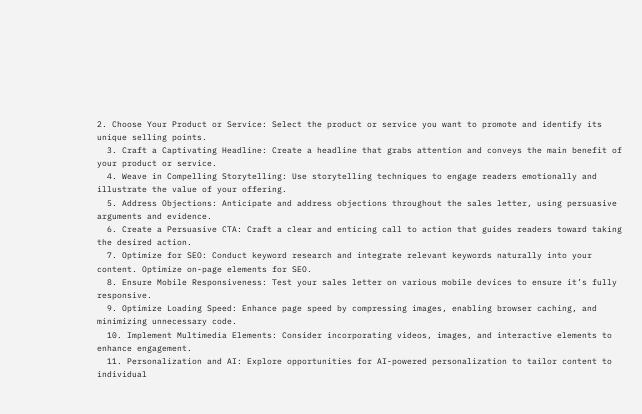2. Choose Your Product or Service: Select the product or service you want to promote and identify its unique selling points.
  3. Craft a Captivating Headline: Create a headline that grabs attention and conveys the main benefit of your product or service.
  4. Weave in Compelling Storytelling: Use storytelling techniques to engage readers emotionally and illustrate the value of your offering.
  5. Address Objections: Anticipate and address objections throughout the sales letter, using persuasive arguments and evidence.
  6. Create a Persuasive CTA: Craft a clear and enticing call to action that guides readers toward taking the desired action.
  7. Optimize for SEO: Conduct keyword research and integrate relevant keywords naturally into your content. Optimize on-page elements for SEO.
  8. Ensure Mobile Responsiveness: Test your sales letter on various mobile devices to ensure it’s fully responsive.
  9. Optimize Loading Speed: Enhance page speed by compressing images, enabling browser caching, and minimizing unnecessary code.
  10. Implement Multimedia Elements: Consider incorporating videos, images, and interactive elements to enhance engagement.
  11. Personalization and AI: Explore opportunities for AI-powered personalization to tailor content to individual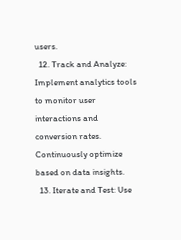users.
  12. Track and Analyze: Implement analytics tools to monitor user interactions and conversion rates. Continuously optimize based on data insights.
  13. Iterate and Test: Use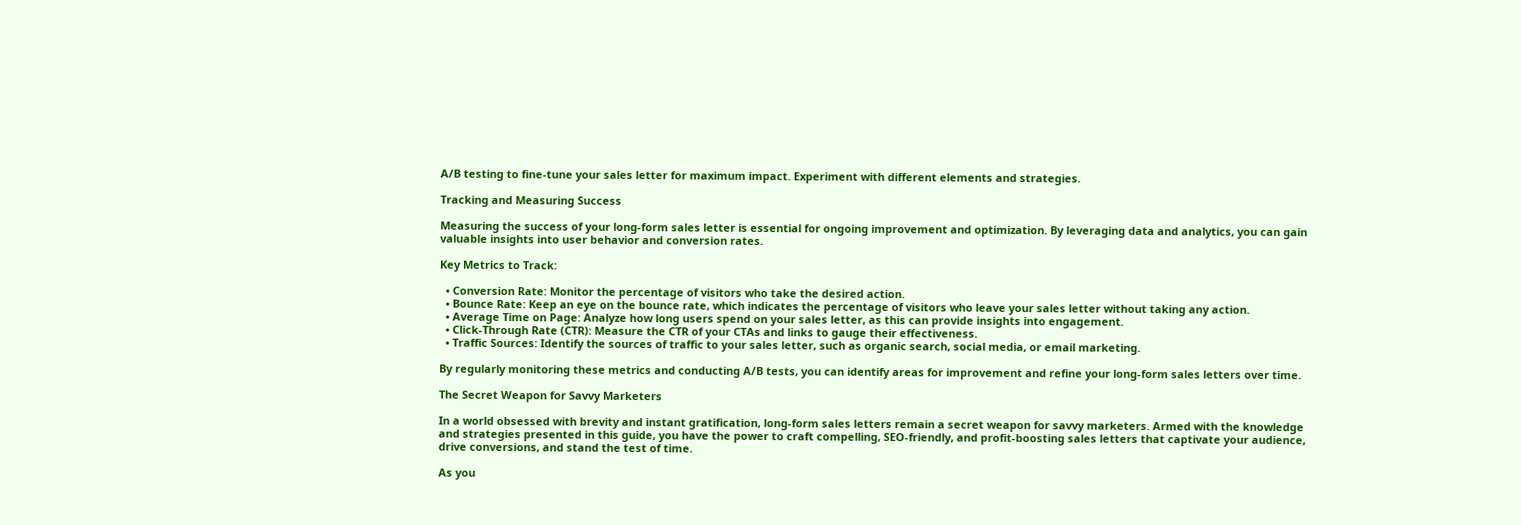A/B testing to fine-tune your sales letter for maximum impact. Experiment with different elements and strategies.

Tracking and Measuring Success

Measuring the success of your long-form sales letter is essential for ongoing improvement and optimization. By leveraging data and analytics, you can gain valuable insights into user behavior and conversion rates.

Key Metrics to Track:

  • Conversion Rate: Monitor the percentage of visitors who take the desired action.
  • Bounce Rate: Keep an eye on the bounce rate, which indicates the percentage of visitors who leave your sales letter without taking any action.
  • Average Time on Page: Analyze how long users spend on your sales letter, as this can provide insights into engagement.
  • Click-Through Rate (CTR): Measure the CTR of your CTAs and links to gauge their effectiveness.
  • Traffic Sources: Identify the sources of traffic to your sales letter, such as organic search, social media, or email marketing.

By regularly monitoring these metrics and conducting A/B tests, you can identify areas for improvement and refine your long-form sales letters over time.

The Secret Weapon for Savvy Marketers

In a world obsessed with brevity and instant gratification, long-form sales letters remain a secret weapon for savvy marketers. Armed with the knowledge and strategies presented in this guide, you have the power to craft compelling, SEO-friendly, and profit-boosting sales letters that captivate your audience, drive conversions, and stand the test of time.

As you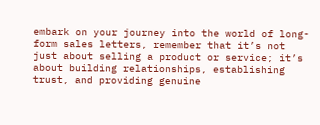embark on your journey into the world of long-form sales letters, remember that it’s not just about selling a product or service; it’s about building relationships, establishing trust, and providing genuine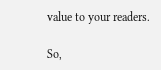value to your readers.

So,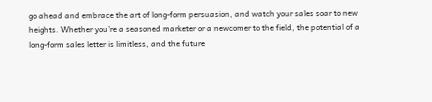go ahead and embrace the art of long-form persuasion, and watch your sales soar to new heights. Whether you’re a seasoned marketer or a newcomer to the field, the potential of a long-form sales letter is limitless, and the future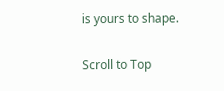is yours to shape.

Scroll to Top